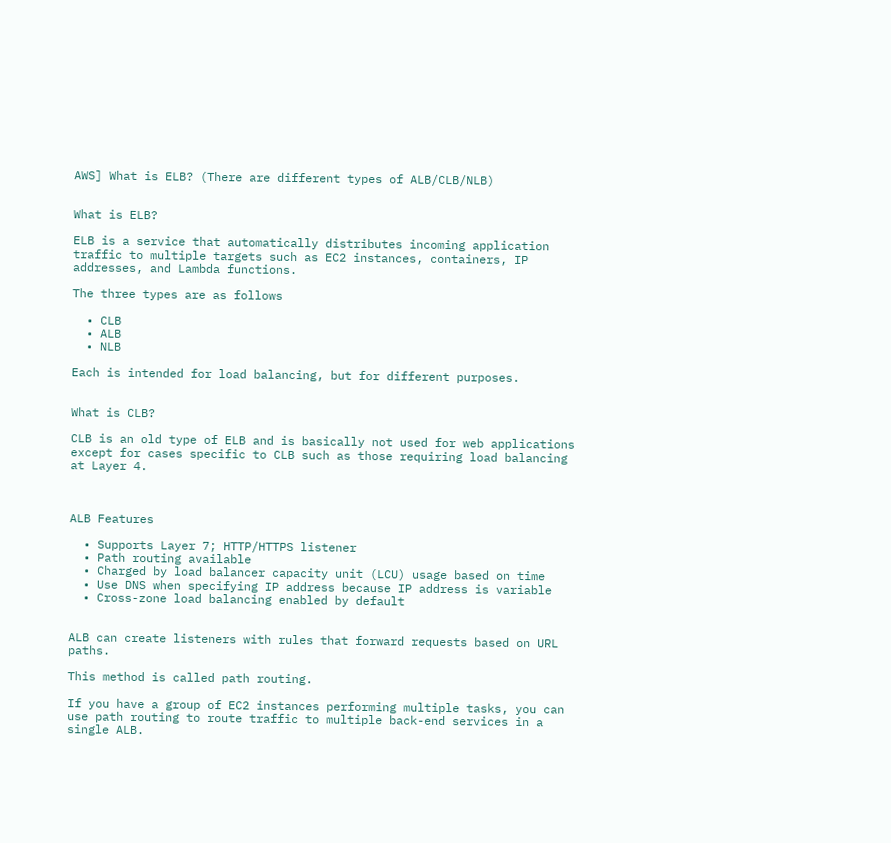AWS] What is ELB? (There are different types of ALB/CLB/NLB)


What is ELB?

ELB is a service that automatically distributes incoming application traffic to multiple targets such as EC2 instances, containers, IP addresses, and Lambda functions.

The three types are as follows

  • CLB
  • ALB
  • NLB

Each is intended for load balancing, but for different purposes.


What is CLB?

CLB is an old type of ELB and is basically not used for web applications except for cases specific to CLB such as those requiring load balancing at Layer 4.



ALB Features

  • Supports Layer 7; HTTP/HTTPS listener
  • Path routing available
  • Charged by load balancer capacity unit (LCU) usage based on time
  • Use DNS when specifying IP address because IP address is variable
  • Cross-zone load balancing enabled by default


ALB can create listeners with rules that forward requests based on URL paths.

This method is called path routing.

If you have a group of EC2 instances performing multiple tasks, you can use path routing to route traffic to multiple back-end services in a single ALB.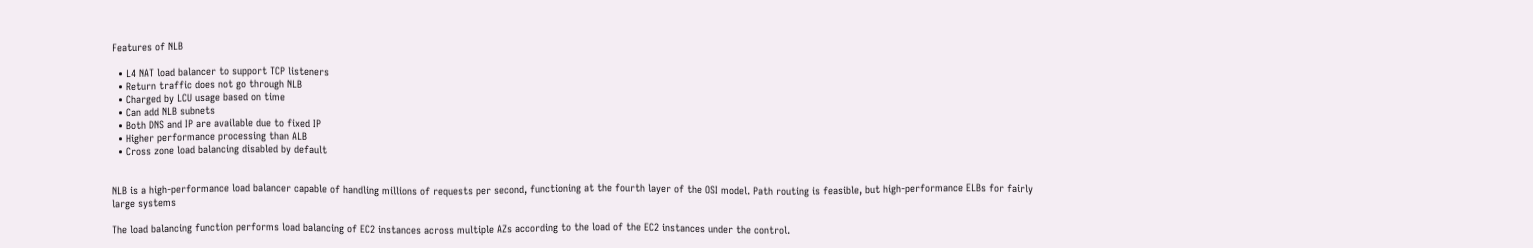Features of NLB

  • L4 NAT load balancer to support TCP listeners
  • Return traffic does not go through NLB
  • Charged by LCU usage based on time
  • Can add NLB subnets
  • Both DNS and IP are available due to fixed IP
  • Higher performance processing than ALB
  • Cross zone load balancing disabled by default


NLB is a high-performance load balancer capable of handling millions of requests per second, functioning at the fourth layer of the OSI model. Path routing is feasible, but high-performance ELBs for fairly large systems

The load balancing function performs load balancing of EC2 instances across multiple AZs according to the load of the EC2 instances under the control.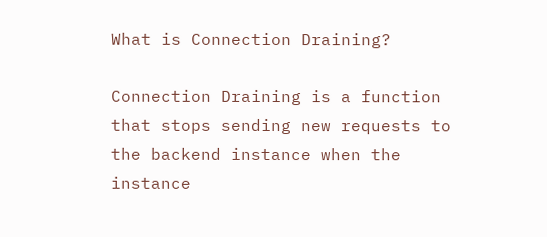What is Connection Draining?

Connection Draining is a function that stops sending new requests to the backend instance when the instance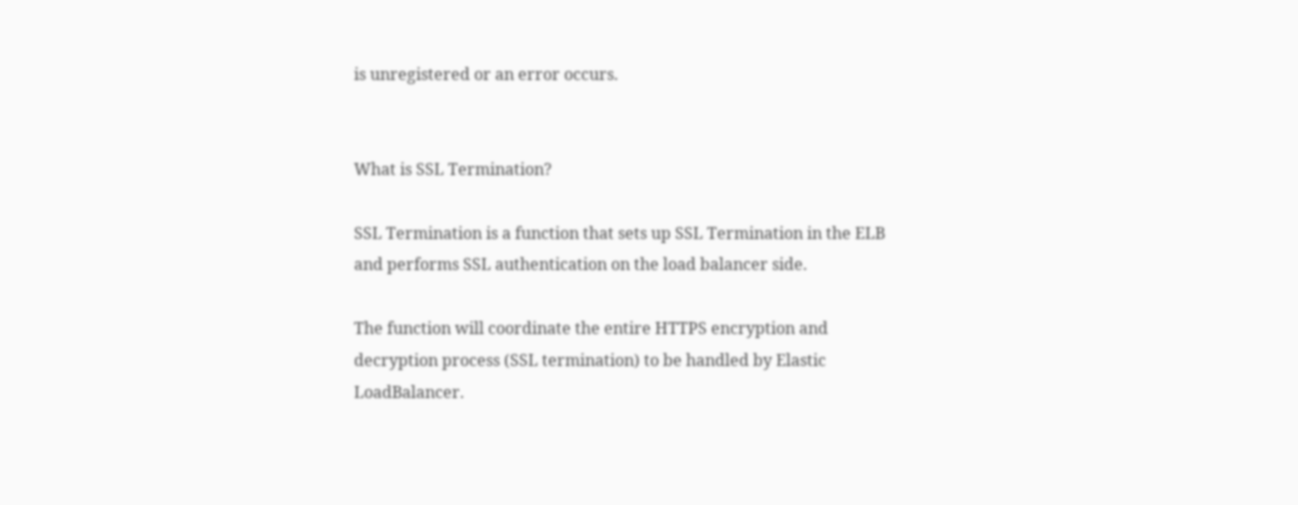is unregistered or an error occurs.


What is SSL Termination?

SSL Termination is a function that sets up SSL Termination in the ELB and performs SSL authentication on the load balancer side.

The function will coordinate the entire HTTPS encryption and decryption process (SSL termination) to be handled by Elastic LoadBalancer.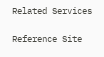Related Services

Reference Site